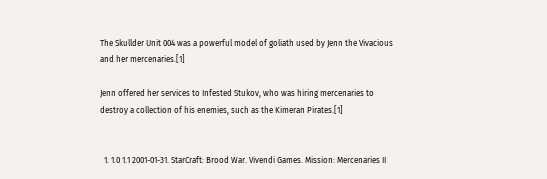The Skullder Unit 004 was a powerful model of goliath used by Jenn the Vivacious and her mercenaries.[1]

Jenn offered her services to Infested Stukov, who was hiring mercenaries to destroy a collection of his enemies, such as the Kimeran Pirates.[1]


  1. 1.0 1.1 2001-01-31. StarCraft: Brood War. Vivendi Games. Mission: Mercenaries II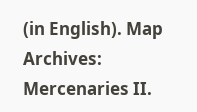(in English). Map Archives: Mercenaries II.